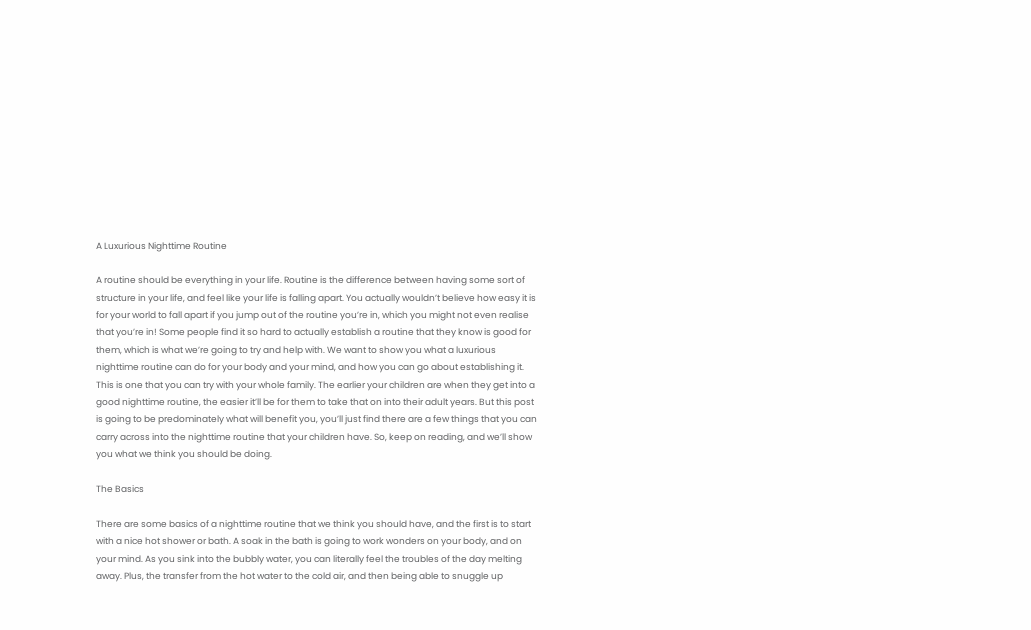A Luxurious Nighttime Routine

A routine should be everything in your life. Routine is the difference between having some sort of structure in your life, and feel like your life is falling apart. You actually wouldn’t believe how easy it is for your world to fall apart if you jump out of the routine you’re in, which you might not even realise that you’re in! Some people find it so hard to actually establish a routine that they know is good for them, which is what we’re going to try and help with. We want to show you what a luxurious nighttime routine can do for your body and your mind, and how you can go about establishing it. This is one that you can try with your whole family. The earlier your children are when they get into a good nighttime routine, the easier it’ll be for them to take that on into their adult years. But this post is going to be predominately what will benefit you, you’ll just find there are a few things that you can carry across into the nighttime routine that your children have. So, keep on reading, and we’ll show you what we think you should be doing.

The Basics

There are some basics of a nighttime routine that we think you should have, and the first is to start with a nice hot shower or bath. A soak in the bath is going to work wonders on your body, and on your mind. As you sink into the bubbly water, you can literally feel the troubles of the day melting away. Plus, the transfer from the hot water to the cold air, and then being able to snuggle up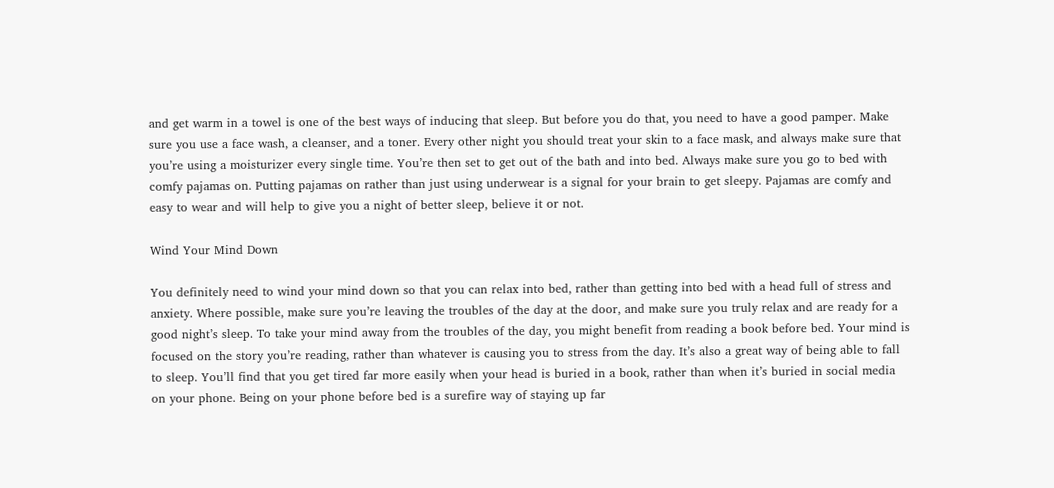and get warm in a towel is one of the best ways of inducing that sleep. But before you do that, you need to have a good pamper. Make sure you use a face wash, a cleanser, and a toner. Every other night you should treat your skin to a face mask, and always make sure that you’re using a moisturizer every single time. You’re then set to get out of the bath and into bed. Always make sure you go to bed with comfy pajamas on. Putting pajamas on rather than just using underwear is a signal for your brain to get sleepy. Pajamas are comfy and easy to wear and will help to give you a night of better sleep, believe it or not.

Wind Your Mind Down

You definitely need to wind your mind down so that you can relax into bed, rather than getting into bed with a head full of stress and anxiety. Where possible, make sure you’re leaving the troubles of the day at the door, and make sure you truly relax and are ready for a good night’s sleep. To take your mind away from the troubles of the day, you might benefit from reading a book before bed. Your mind is focused on the story you’re reading, rather than whatever is causing you to stress from the day. It’s also a great way of being able to fall to sleep. You’ll find that you get tired far more easily when your head is buried in a book, rather than when it’s buried in social media on your phone. Being on your phone before bed is a surefire way of staying up far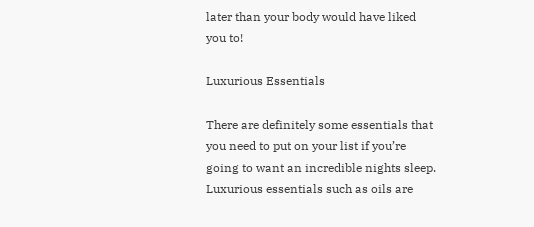later than your body would have liked you to!

Luxurious Essentials

There are definitely some essentials that you need to put on your list if you’re going to want an incredible nights sleep. Luxurious essentials such as oils are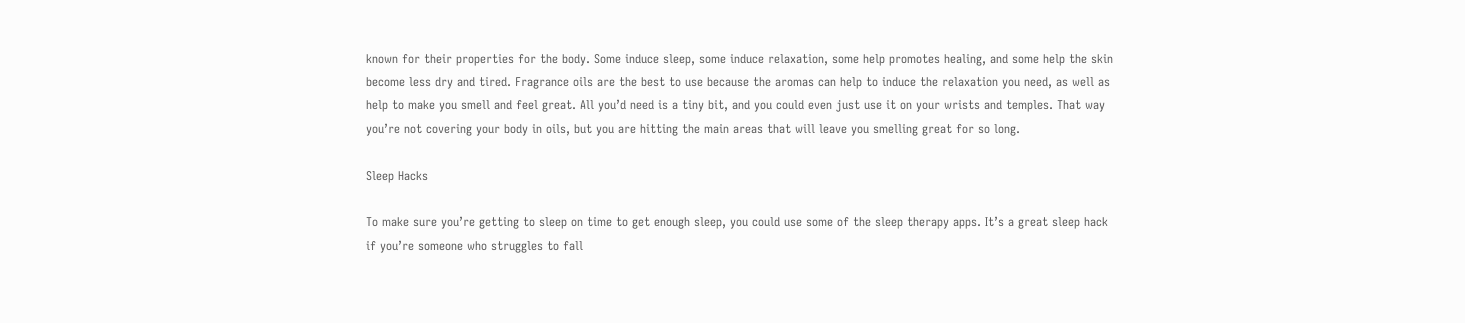known for their properties for the body. Some induce sleep, some induce relaxation, some help promotes healing, and some help the skin become less dry and tired. Fragrance oils are the best to use because the aromas can help to induce the relaxation you need, as well as help to make you smell and feel great. All you’d need is a tiny bit, and you could even just use it on your wrists and temples. That way you’re not covering your body in oils, but you are hitting the main areas that will leave you smelling great for so long.

Sleep Hacks

To make sure you’re getting to sleep on time to get enough sleep, you could use some of the sleep therapy apps. It’s a great sleep hack if you’re someone who struggles to fall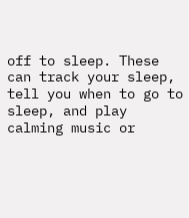off to sleep. These can track your sleep, tell you when to go to sleep, and play calming music or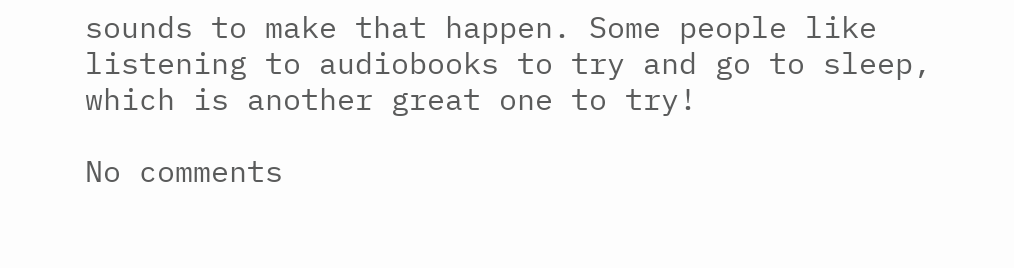sounds to make that happen. Some people like listening to audiobooks to try and go to sleep, which is another great one to try!

No comments